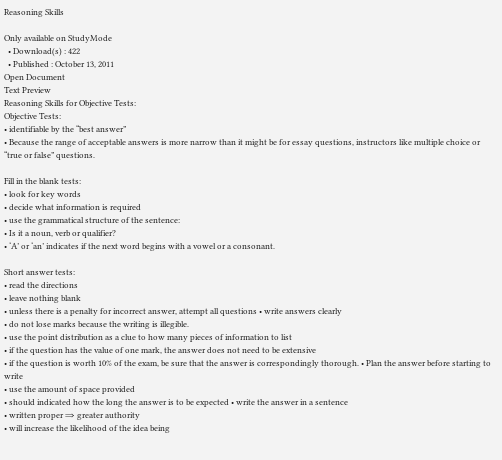Reasoning Skills

Only available on StudyMode
  • Download(s) : 422
  • Published : October 13, 2011
Open Document
Text Preview
Reasoning Skills for Objective Tests:
Objective Tests:
• identifiable by the “best answer”
• Because the range of acceptable answers is more narrow than it might be for essay questions, instructors like multiple choice or “true or false” questions.

Fill in the blank tests:
• look for key words
• decide what information is required
• use the grammatical structure of the sentence:
• Is it a noun, verb or qualifier?
• ‘A’ or ‘an’ indicates if the next word begins with a vowel or a consonant.

Short answer tests:
• read the directions
• leave nothing blank
• unless there is a penalty for incorrect answer, attempt all questions • write answers clearly
• do not lose marks because the writing is illegible.
• use the point distribution as a clue to how many pieces of information to list
• if the question has the value of one mark, the answer does not need to be extensive
• if the question is worth 10% of the exam, be sure that the answer is correspondingly thorough. • Plan the answer before starting to write
• use the amount of space provided
• should indicated how the long the answer is to be expected • write the answer in a sentence
• written proper ⇒ greater authority
• will increase the likelihood of the idea being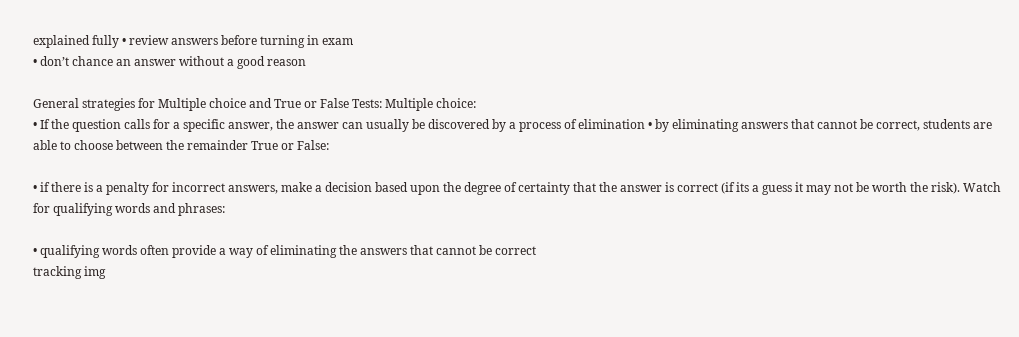explained fully • review answers before turning in exam
• don’t chance an answer without a good reason

General strategies for Multiple choice and True or False Tests: Multiple choice:
• If the question calls for a specific answer, the answer can usually be discovered by a process of elimination • by eliminating answers that cannot be correct, students are able to choose between the remainder True or False:

• if there is a penalty for incorrect answers, make a decision based upon the degree of certainty that the answer is correct (if its a guess it may not be worth the risk). Watch for qualifying words and phrases:

• qualifying words often provide a way of eliminating the answers that cannot be correct
tracking img